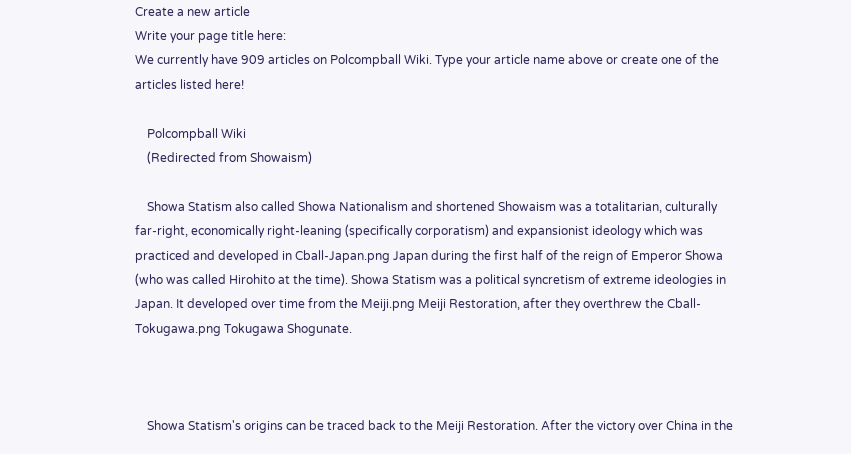Create a new article
Write your page title here:
We currently have 909 articles on Polcompball Wiki. Type your article name above or create one of the articles listed here!

    Polcompball Wiki
    (Redirected from Showaism)

    Showa Statism also called Showa Nationalism and shortened Showaism was a totalitarian, culturally far-right, economically right-leaning (specifically corporatism) and expansionist ideology which was practiced and developed in Cball-Japan.png Japan during the first half of the reign of Emperor Showa (who was called Hirohito at the time). Showa Statism was a political syncretism of extreme ideologies in Japan. It developed over time from the Meiji.png Meiji Restoration, after they overthrew the Cball-Tokugawa.png Tokugawa Shogunate.



    Showa Statism's origins can be traced back to the Meiji Restoration. After the victory over China in the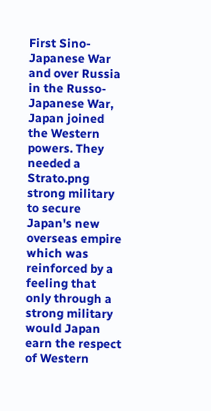First Sino-Japanese War and over Russia in the Russo-Japanese War, Japan joined the Western powers. They needed a Strato.png strong military to secure Japan's new overseas empire which was reinforced by a feeling that only through a strong military would Japan earn the respect of Western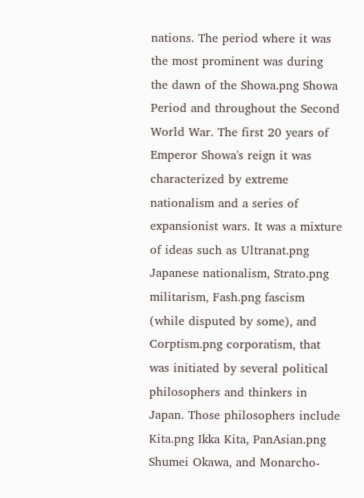nations. The period where it was the most prominent was during the dawn of the Showa.png Showa Period and throughout the Second World War. The first 20 years of Emperor Showa's reign it was characterized by extreme nationalism and a series of expansionist wars. It was a mixture of ideas such as Ultranat.png Japanese nationalism, Strato.png militarism, Fash.png fascism (while disputed by some), and Corptism.png corporatism, that was initiated by several political philosophers and thinkers in Japan. Those philosophers include Kita.png Ikka Kita, PanAsian.png Shumei Okawa, and Monarcho-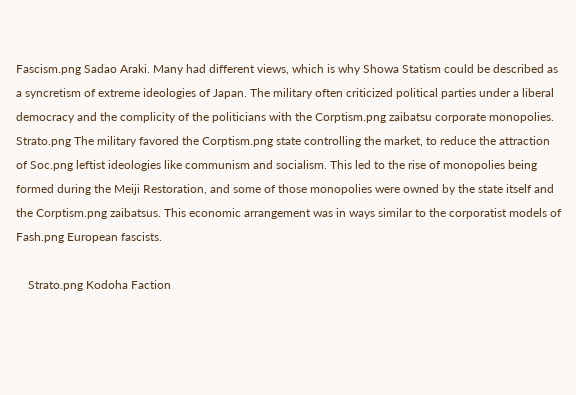Fascism.png Sadao Araki. Many had different views, which is why Showa Statism could be described as a syncretism of extreme ideologies of Japan. The military often criticized political parties under a liberal democracy and the complicity of the politicians with the Corptism.png zaibatsu corporate monopolies. Strato.png The military favored the Corptism.png state controlling the market, to reduce the attraction of Soc.png leftist ideologies like communism and socialism. This led to the rise of monopolies being formed during the Meiji Restoration, and some of those monopolies were owned by the state itself and the Corptism.png zaibatsus. This economic arrangement was in ways similar to the corporatist models of Fash.png European fascists.

    Strato.png Kodoha Faction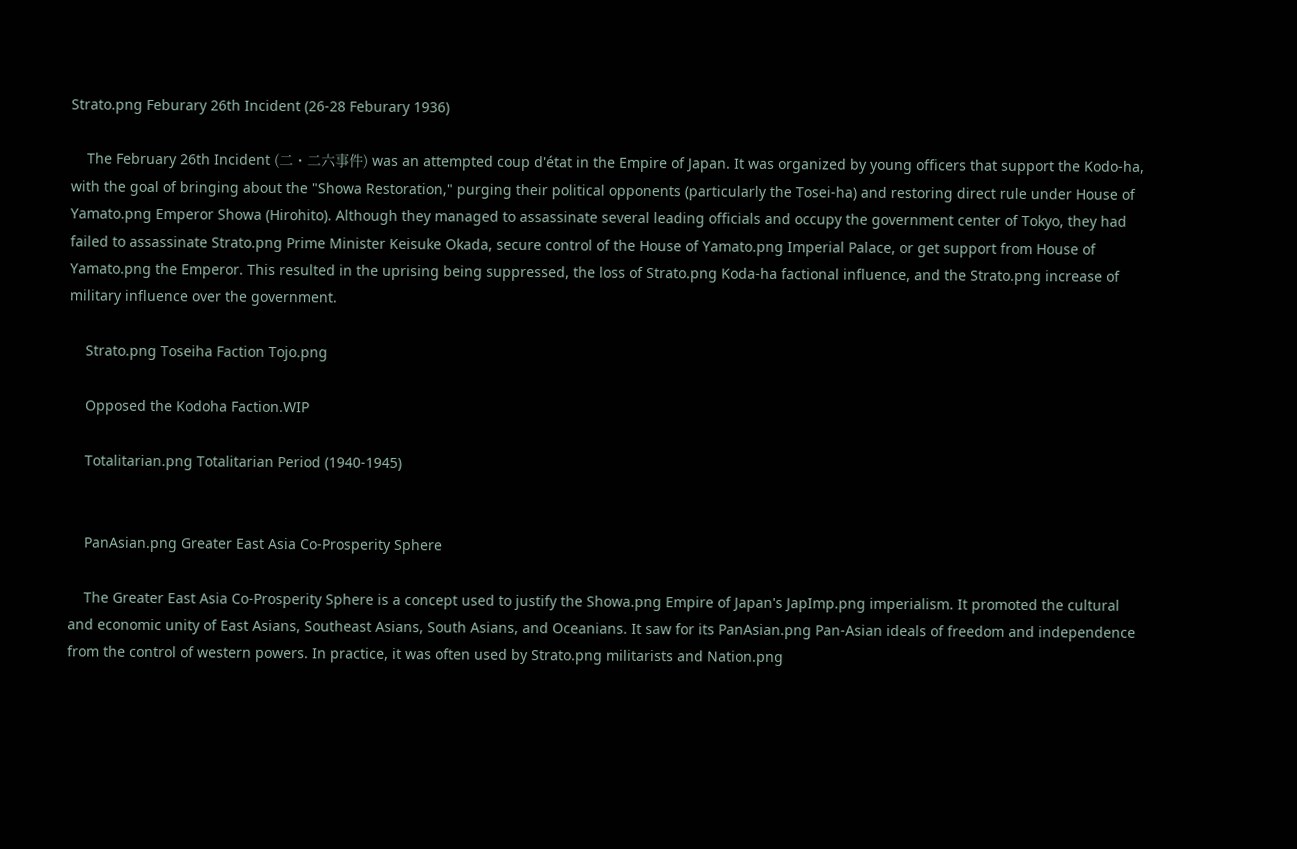Strato.png Feburary 26th Incident (26-28 Feburary 1936)

    The February 26th Incident (二・二六事件) was an attempted coup d'état in the Empire of Japan. It was organized by young officers that support the Kodo-ha, with the goal of bringing about the "Showa Restoration," purging their political opponents (particularly the Tosei-ha) and restoring direct rule under House of Yamato.png Emperor Showa (Hirohito). Although they managed to assassinate several leading officials and occupy the government center of Tokyo, they had failed to assassinate Strato.png Prime Minister Keisuke Okada, secure control of the House of Yamato.png Imperial Palace, or get support from House of Yamato.png the Emperor. This resulted in the uprising being suppressed, the loss of Strato.png Koda-ha factional influence, and the Strato.png increase of military influence over the government.

    Strato.png Toseiha Faction Tojo.png

    Opposed the Kodoha Faction.WIP

    Totalitarian.png Totalitarian Period (1940-1945)


    PanAsian.png Greater East Asia Co-Prosperity Sphere

    The Greater East Asia Co-Prosperity Sphere is a concept used to justify the Showa.png Empire of Japan's JapImp.png imperialism. It promoted the cultural and economic unity of East Asians, Southeast Asians, South Asians, and Oceanians. It saw for its PanAsian.png Pan-Asian ideals of freedom and independence from the control of western powers. In practice, it was often used by Strato.png militarists and Nation.png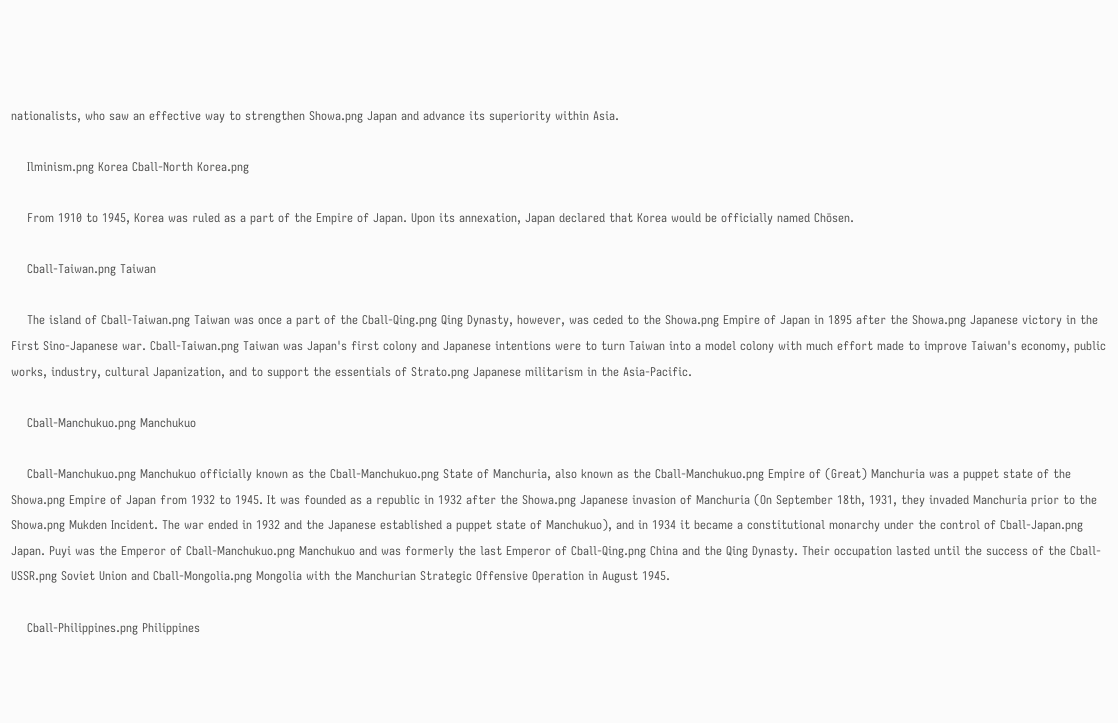nationalists, who saw an effective way to strengthen Showa.png Japan and advance its superiority within Asia.

    Ilminism.png Korea Cball-North Korea.png

    From 1910 to 1945, Korea was ruled as a part of the Empire of Japan. Upon its annexation, Japan declared that Korea would be officially named Chōsen.

    Cball-Taiwan.png Taiwan

    The island of Cball-Taiwan.png Taiwan was once a part of the Cball-Qing.png Qing Dynasty, however, was ceded to the Showa.png Empire of Japan in 1895 after the Showa.png Japanese victory in the First Sino-Japanese war. Cball-Taiwan.png Taiwan was Japan's first colony and Japanese intentions were to turn Taiwan into a model colony with much effort made to improve Taiwan's economy, public works, industry, cultural Japanization, and to support the essentials of Strato.png Japanese militarism in the Asia-Pacific.

    Cball-Manchukuo.png Manchukuo

    Cball-Manchukuo.png Manchukuo officially known as the Cball-Manchukuo.png State of Manchuria, also known as the Cball-Manchukuo.png Empire of (Great) Manchuria was a puppet state of the Showa.png Empire of Japan from 1932 to 1945. It was founded as a republic in 1932 after the Showa.png Japanese invasion of Manchuria (On September 18th, 1931, they invaded Manchuria prior to the Showa.png Mukden Incident. The war ended in 1932 and the Japanese established a puppet state of Manchukuo), and in 1934 it became a constitutional monarchy under the control of Cball-Japan.png Japan. Puyi was the Emperor of Cball-Manchukuo.png Manchukuo and was formerly the last Emperor of Cball-Qing.png China and the Qing Dynasty. Their occupation lasted until the success of the Cball-USSR.png Soviet Union and Cball-Mongolia.png Mongolia with the Manchurian Strategic Offensive Operation in August 1945.

    Cball-Philippines.png Philippines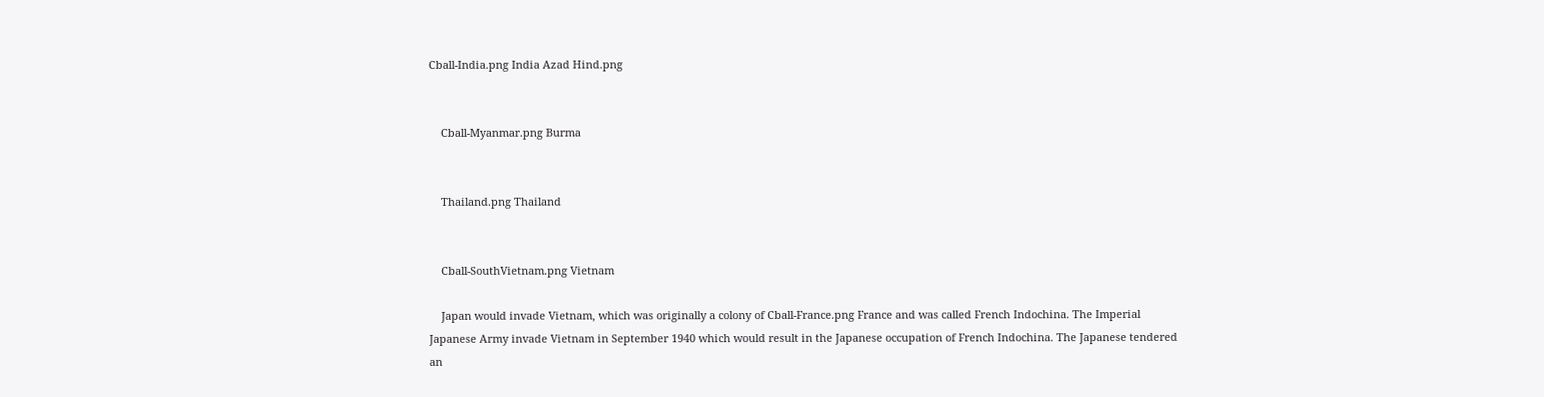Cball-India.png India Azad Hind.png


    Cball-Myanmar.png Burma


    Thailand.png Thailand


    Cball-SouthVietnam.png Vietnam

    Japan would invade Vietnam, which was originally a colony of Cball-France.png France and was called French Indochina. The Imperial Japanese Army invade Vietnam in September 1940 which would result in the Japanese occupation of French Indochina. The Japanese tendered an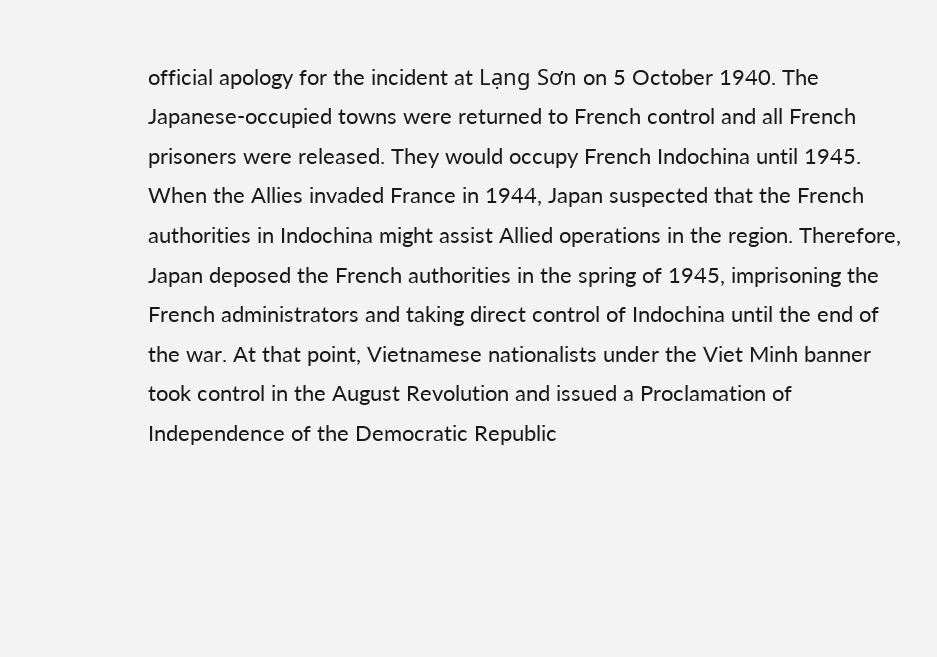official apology for the incident at Lạng Sơn on 5 October 1940. The Japanese-occupied towns were returned to French control and all French prisoners were released. They would occupy French Indochina until 1945. When the Allies invaded France in 1944, Japan suspected that the French authorities in Indochina might assist Allied operations in the region. Therefore, Japan deposed the French authorities in the spring of 1945, imprisoning the French administrators and taking direct control of Indochina until the end of the war. At that point, Vietnamese nationalists under the Viet Minh banner took control in the August Revolution and issued a Proclamation of Independence of the Democratic Republic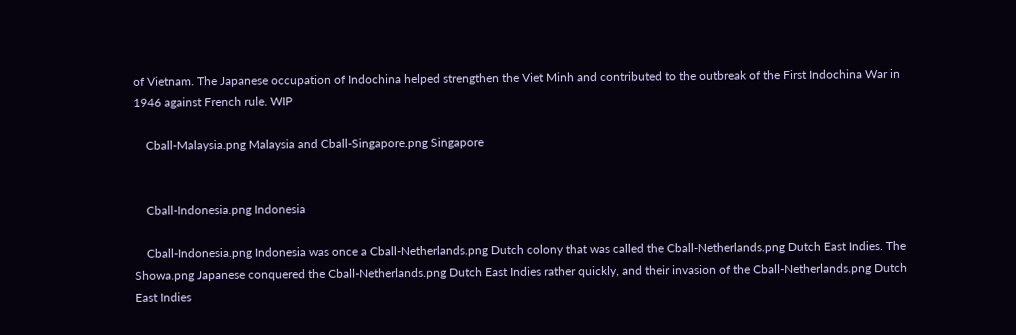of Vietnam. The Japanese occupation of Indochina helped strengthen the Viet Minh and contributed to the outbreak of the First Indochina War in 1946 against French rule. WIP

    Cball-Malaysia.png Malaysia and Cball-Singapore.png Singapore


    Cball-Indonesia.png Indonesia

    Cball-Indonesia.png Indonesia was once a Cball-Netherlands.png Dutch colony that was called the Cball-Netherlands.png Dutch East Indies. The Showa.png Japanese conquered the Cball-Netherlands.png Dutch East Indies rather quickly, and their invasion of the Cball-Netherlands.png Dutch East Indies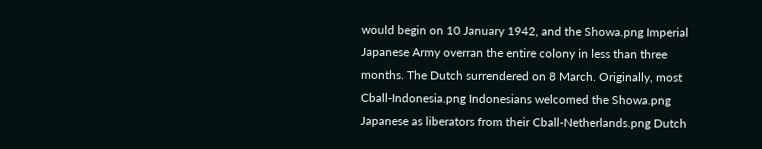would begin on 10 January 1942, and the Showa.png Imperial Japanese Army overran the entire colony in less than three months. The Dutch surrendered on 8 March. Originally, most Cball-Indonesia.png Indonesians welcomed the Showa.png Japanese as liberators from their Cball-Netherlands.png Dutch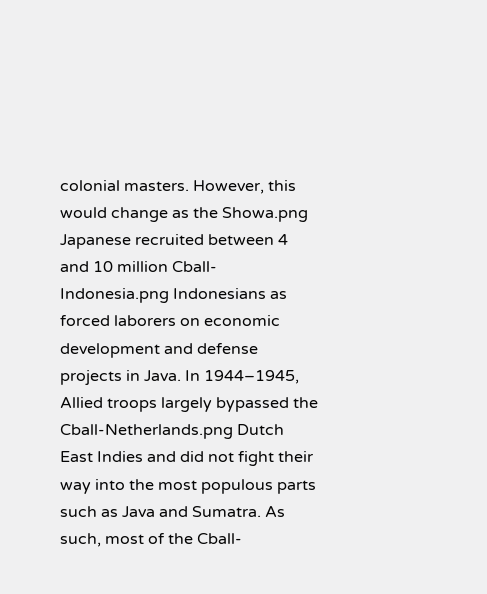colonial masters. However, this would change as the Showa.png Japanese recruited between 4 and 10 million Cball-Indonesia.png Indonesians as forced laborers on economic development and defense projects in Java. In 1944–1945, Allied troops largely bypassed the Cball-Netherlands.png Dutch East Indies and did not fight their way into the most populous parts such as Java and Sumatra. As such, most of the Cball-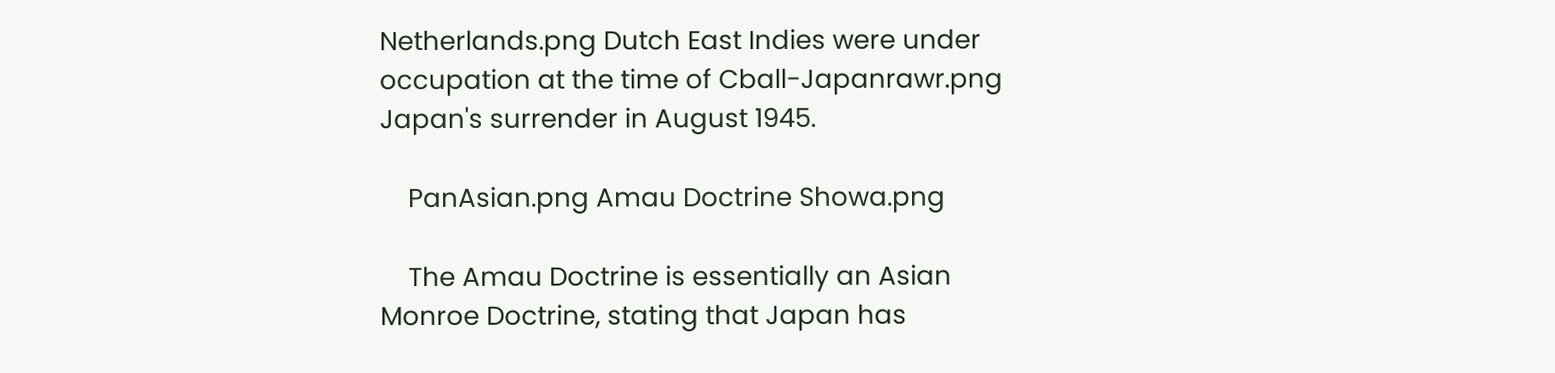Netherlands.png Dutch East Indies were under occupation at the time of Cball-Japanrawr.png Japan's surrender in August 1945.

    PanAsian.png Amau Doctrine Showa.png

    The Amau Doctrine is essentially an Asian Monroe Doctrine, stating that Japan has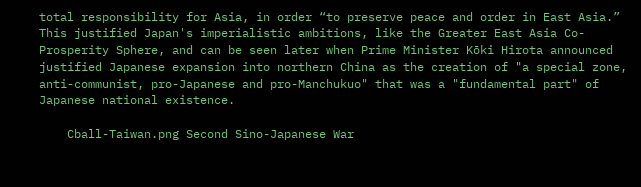total responsibility for Asia, in order “to preserve peace and order in East Asia.” This justified Japan's imperialistic ambitions, like the Greater East Asia Co-Prosperity Sphere, and can be seen later when Prime Minister Kōki Hirota announced justified Japanese expansion into northern China as the creation of "a special zone, anti-communist, pro-Japanese and pro-Manchukuo" that was a "fundamental part" of Japanese national existence.

    Cball-Taiwan.png Second Sino-Japanese War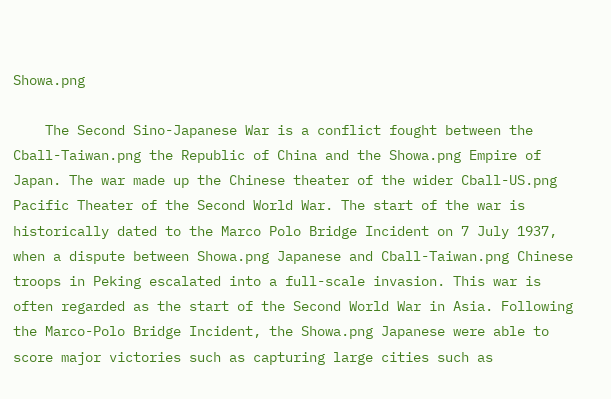Showa.png

    The Second Sino-Japanese War is a conflict fought between the Cball-Taiwan.png the Republic of China and the Showa.png Empire of Japan. The war made up the Chinese theater of the wider Cball-US.png Pacific Theater of the Second World War. The start of the war is historically dated to the Marco Polo Bridge Incident on 7 July 1937, when a dispute between Showa.png Japanese and Cball-Taiwan.png Chinese troops in Peking escalated into a full-scale invasion. This war is often regarded as the start of the Second World War in Asia. Following the Marco-Polo Bridge Incident, the Showa.png Japanese were able to score major victories such as capturing large cities such as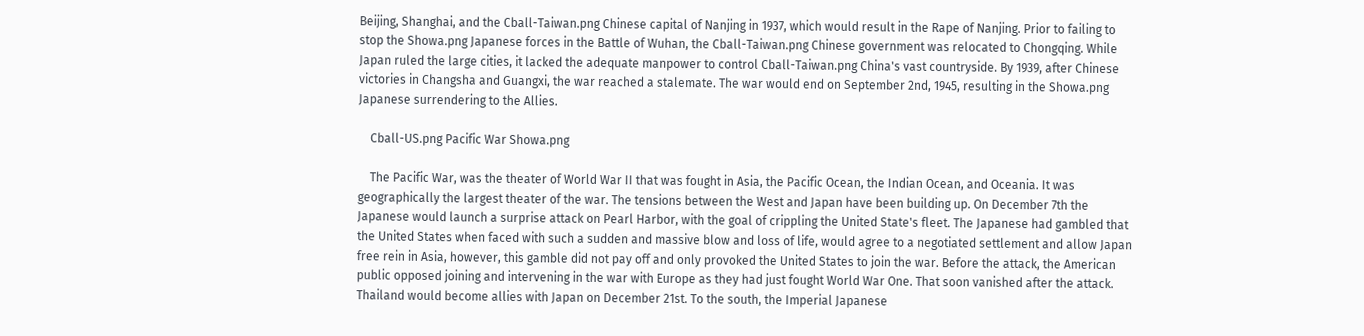Beijing, Shanghai, and the Cball-Taiwan.png Chinese capital of Nanjing in 1937, which would result in the Rape of Nanjing. Prior to failing to stop the Showa.png Japanese forces in the Battle of Wuhan, the Cball-Taiwan.png Chinese government was relocated to Chongqing. While Japan ruled the large cities, it lacked the adequate manpower to control Cball-Taiwan.png China's vast countryside. By 1939, after Chinese victories in Changsha and Guangxi, the war reached a stalemate. The war would end on September 2nd, 1945, resulting in the Showa.png Japanese surrendering to the Allies.

    Cball-US.png Pacific War Showa.png

    The Pacific War, was the theater of World War II that was fought in Asia, the Pacific Ocean, the Indian Ocean, and Oceania. It was geographically the largest theater of the war. The tensions between the West and Japan have been building up. On December 7th the Japanese would launch a surprise attack on Pearl Harbor, with the goal of crippling the United State's fleet. The Japanese had gambled that the United States when faced with such a sudden and massive blow and loss of life, would agree to a negotiated settlement and allow Japan free rein in Asia, however, this gamble did not pay off and only provoked the United States to join the war. Before the attack, the American public opposed joining and intervening in the war with Europe as they had just fought World War One. That soon vanished after the attack. Thailand would become allies with Japan on December 21st. To the south, the Imperial Japanese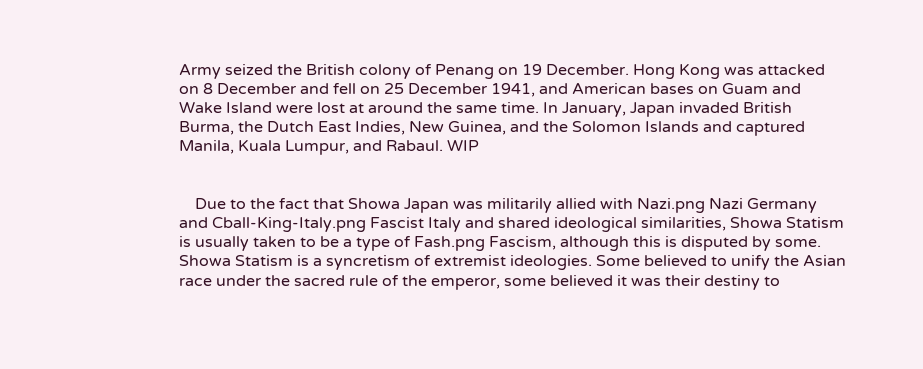Army seized the British colony of Penang on 19 December. Hong Kong was attacked on 8 December and fell on 25 December 1941, and American bases on Guam and Wake Island were lost at around the same time. In January, Japan invaded British Burma, the Dutch East Indies, New Guinea, and the Solomon Islands and captured Manila, Kuala Lumpur, and Rabaul. WIP


    Due to the fact that Showa Japan was militarily allied with Nazi.png Nazi Germany and Cball-King-Italy.png Fascist Italy and shared ideological similarities, Showa Statism is usually taken to be a type of Fash.png Fascism, although this is disputed by some. Showa Statism is a syncretism of extremist ideologies. Some believed to unify the Asian race under the sacred rule of the emperor, some believed it was their destiny to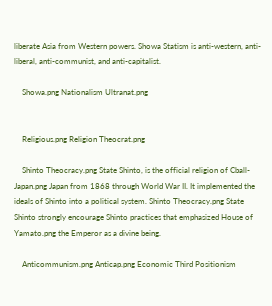liberate Asia from Western powers. Showa Statism is anti-western, anti-liberal, anti-communist, and anti-capitalist.

    Showa.png Nationalism Ultranat.png


    Religious.png Religion Theocrat.png

    Shinto Theocracy.png State Shinto, is the official religion of Cball-Japan.png Japan from 1868 through World War II. It implemented the ideals of Shinto into a political system. Shinto Theocracy.png State Shinto strongly encourage Shinto practices that emphasized House of Yamato.png the Emperor as a divine being.

    Anticommunism.png Anticap.png Economic Third Positionism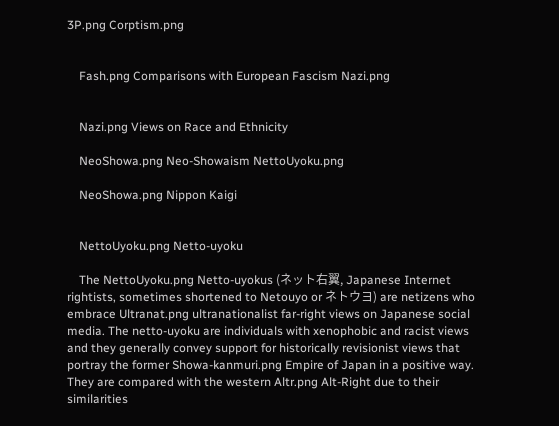3P.png Corptism.png


    Fash.png Comparisons with European Fascism Nazi.png


    Nazi.png Views on Race and Ethnicity

    NeoShowa.png Neo-Showaism NettoUyoku.png

    NeoShowa.png Nippon Kaigi


    NettoUyoku.png Netto-uyoku

    The NettoUyoku.png Netto-uyokus (ネット右翼, Japanese Internet rightists, sometimes shortened to Netouyo or ネトウヨ) are netizens who embrace Ultranat.png ultranationalist far-right views on Japanese social media. The netto-uyoku are individuals with xenophobic and racist views and they generally convey support for historically revisionist views that portray the former Showa-kanmuri.png Empire of Japan in a positive way. They are compared with the western Altr.png Alt-Right due to their similarities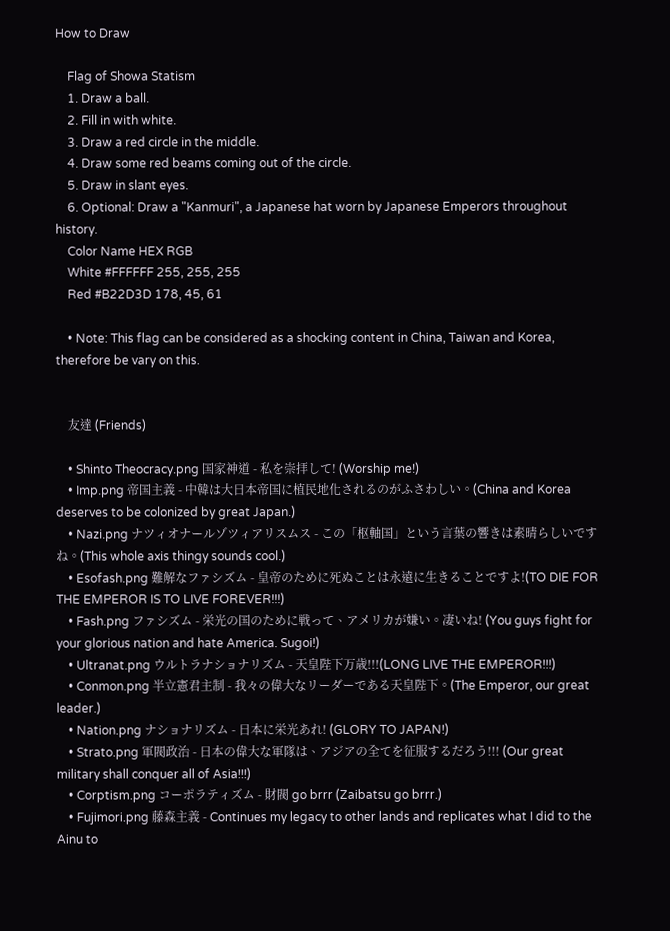How to Draw

    Flag of Showa Statism
    1. Draw a ball.
    2. Fill in with white.
    3. Draw a red circle in the middle.
    4. Draw some red beams coming out of the circle.
    5. Draw in slant eyes.
    6. Optional: Draw a "Kanmuri", a Japanese hat worn by Japanese Emperors throughout history.
    Color Name HEX RGB
    White #FFFFFF 255, 255, 255
    Red #B22D3D 178, 45, 61

    • Note: This flag can be considered as a shocking content in China, Taiwan and Korea, therefore be vary on this.


    友達 (Friends)

    • Shinto Theocracy.png 国家神道 - 私を崇拝して! (Worship me!)
    • Imp.png 帝国主義 - 中韓は大日本帝国に植民地化されるのがふさわしい。(China and Korea deserves to be colonized by great Japan.)
    • Nazi.png ナツィオナールゾツィアリスムス - この「枢軸国」という言葉の響きは素晴らしいですね。(This whole axis thingy sounds cool.)
    • Esofash.png 難解なファシズム - 皇帝のために死ぬことは永遠に生きることですよ!(TO DIE FOR THE EMPEROR IS TO LIVE FOREVER!!!)
    • Fash.png ファシズム - 栄光の国のために戦って、アメリカが嫌い。凄いね! (You guys fight for your glorious nation and hate America. Sugoi!)
    • Ultranat.png ウルトラナショナリズム - 天皇陛下万歳!!!(LONG LIVE THE EMPEROR!!!)
    • Conmon.png 半立憲君主制 - 我々の偉大なリーダーである天皇陛下。(The Emperor, our great leader.)
    • Nation.png ナショナリズム - 日本に栄光あれ! (GLORY TO JAPAN!)
    • Strato.png 軍閥政治 - 日本の偉大な軍隊は、アジアの全てを征服するだろう!!! (Our great military shall conquer all of Asia!!!)
    • Corptism.png コーポラティズム - 財閥 go brrr (Zaibatsu go brrr.)
    • Fujimori.png 藤森主義 - Continues my legacy to other lands and replicates what I did to the Ainu to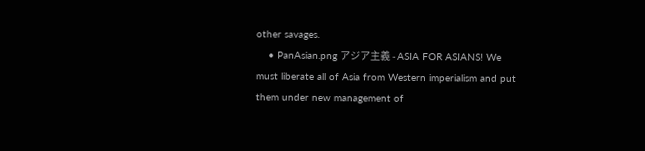other savages.
    • PanAsian.png アジア主義 - ASIA FOR ASIANS! We must liberate all of Asia from Western imperialism and put them under new management of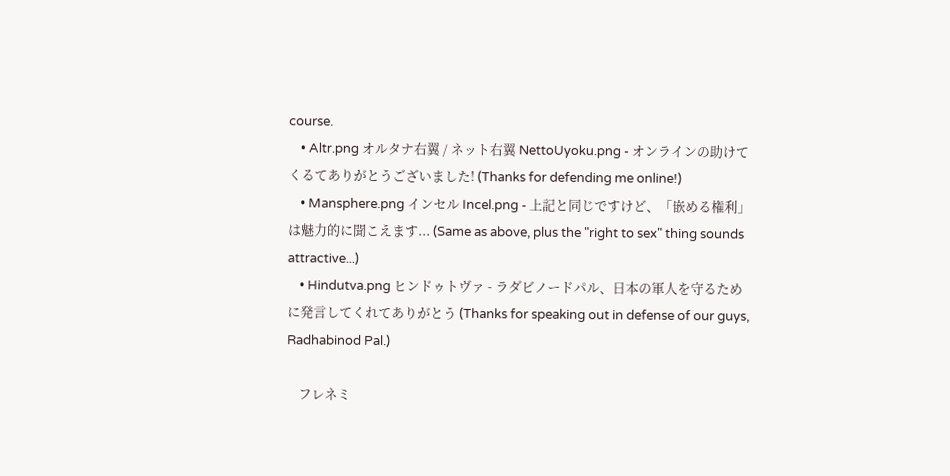course.
    • Altr.png オルタナ右翼 / ネット右翼 NettoUyoku.png - オンラインの助けてくるてありがとうございました! (Thanks for defending me online!)
    • Mansphere.png インセル Incel.png - 上記と同じですけど、「嵌める権利」は魅力的に聞こえます... (Same as above, plus the "right to sex" thing sounds attractive...)
    • Hindutva.png ヒンドゥトヴァ - ラダビノードパル、日本の軍人を守るために発言してくれてありがとう (Thanks for speaking out in defense of our guys, Radhabinod Pal.)

    フレネミ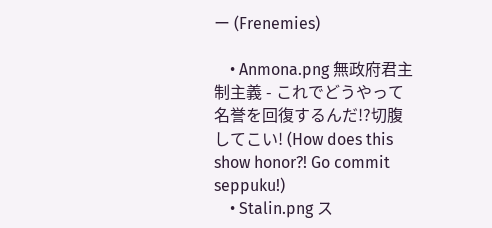ー (Frenemies)

    • Anmona.png 無政府君主制主義 - これでどうやって名誉を回復するんだ!?切腹してこい! (How does this show honor?! Go commit seppuku!)
    • Stalin.png ス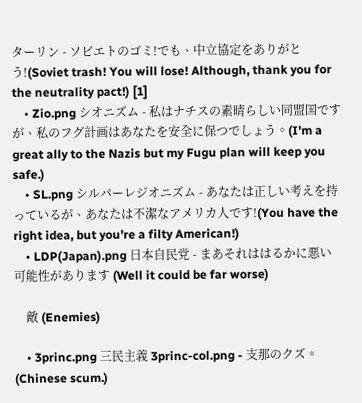ターリン - ソビエトのゴミ!でも、中立協定をありがとう!(Soviet trash! You will lose! Although, thank you for the neutrality pact!) [1]
    • Zio.png シオニズム - 私はナチスの素晴らしい同盟国ですが、私のフグ計画はあなたを安全に保つでしょう。(I'm a great ally to the Nazis but my Fugu plan will keep you safe.)
    • SL.png シルバーレジオニズム - あなたは正しい考えを持っているが、あなたは不潔なアメリカ人です!(You have the right idea, but you're a filty American!)
    • LDP(Japan).png 日本自民党 - まあそれははるかに悪い可能性があります (Well it could be far worse)

    敵 (Enemies)

    • 3princ.png 三民主義 3princ-col.png - 支那のクズ。(Chinese scum.)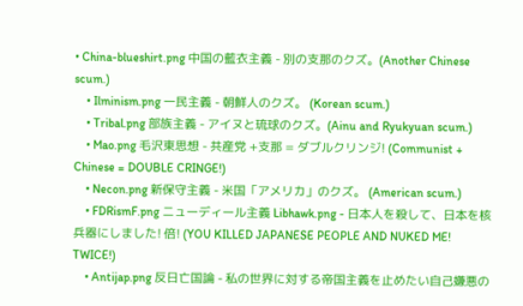• China-blueshirt.png 中国の藍衣主義 - 別の支那のクズ。(Another Chinese scum.)
    • Ilminism.png 一民主義 - 朝鮮人のクズ。 (Korean scum.)
    • Tribal.png 部族主義 - アイヌと琉球のクズ。(Ainu and Ryukyuan scum.)
    • Mao.png 毛沢東思想 - 共産党 +支那 = ダブルクリンジ! (Communist + Chinese = DOUBLE CRINGE!)
    • Necon.png 新保守主義 - 米国「アメリカ」のクズ。 (American scum.)
    • FDRismF.png ニューディール主義 Libhawk.png - 日本人を殺して、日本を核兵器にしました! 倍! (YOU KILLED JAPANESE PEOPLE AND NUKED ME! TWICE!)
    • Antijap.png 反日亡国論 - 私の世界に対する帝国主義を止めたい自己嫌悪の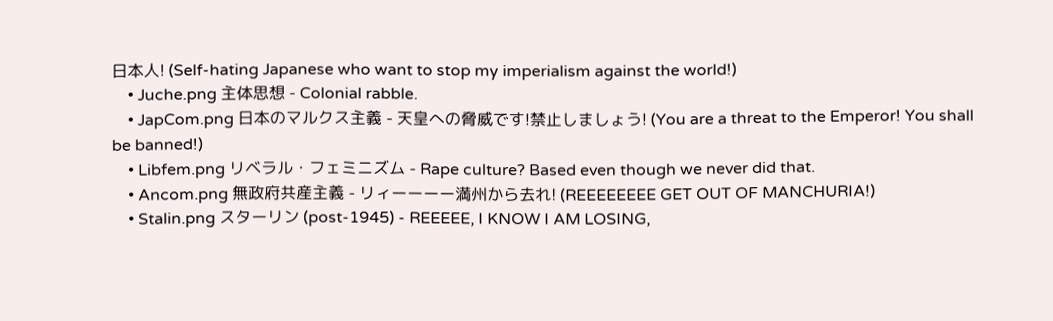日本人! (Self-hating Japanese who want to stop my imperialism against the world!)
    • Juche.png 主体思想 - Colonial rabble.
    • JapCom.png 日本のマルクス主義 - 天皇への脅威です!禁止しましょう! (You are a threat to the Emperor! You shall be banned!)
    • Libfem.png リベラル・フェミニズム - Rape culture? Based even though we never did that.
    • Ancom.png 無政府共産主義 - リィーーーー満州から去れ! (REEEEEEEE GET OUT OF MANCHURIA!)
    • Stalin.png スターリン (post-1945) - REEEEE, I KNOW I AM LOSING,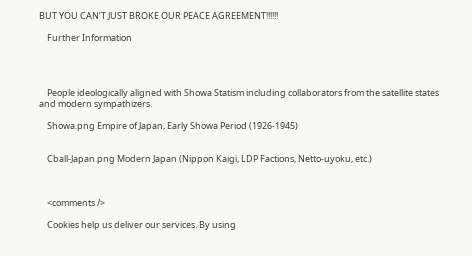BUT YOU CAN’T JUST BROKE OUR PEACE AGREEMENT!!!!!!

    Further Information




    People ideologically aligned with Showa Statism including collaborators from the satellite states and modern sympathizers.

    Showa.png Empire of Japan, Early Showa Period (1926-1945)


    Cball-Japan.png Modern Japan (Nippon Kaigi, LDP Factions, Netto-uyoku, etc.)



    <comments />

    Cookies help us deliver our services. By using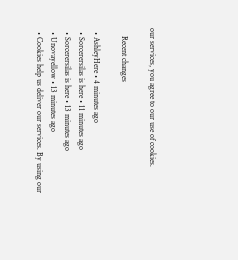our services, you agree to our use of cookies.

    Recent changes

  • AshleyHere • 4 minutes ago
  • Sorcerersilas is here • 11 minutes ago
  • Sorcerersilas is here • 13 minutes ago
  • Unovayellow • 13 minutes ago
  • Cookies help us deliver our services. By using our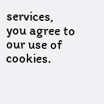services, you agree to our use of cookies.